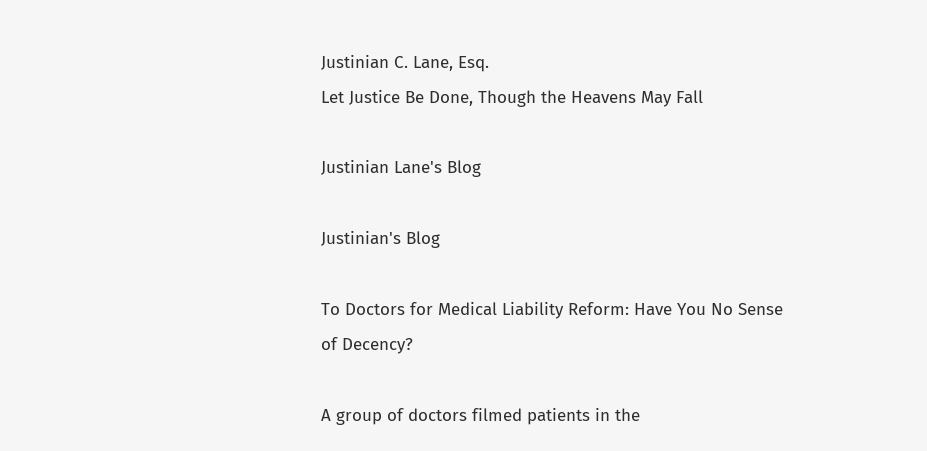Justinian C. Lane, Esq.
Let Justice Be Done, Though the Heavens May Fall

Justinian Lane's Blog

Justinian's Blog

To Doctors for Medical Liability Reform: Have You No Sense of Decency?

A group of doctors filmed patients in the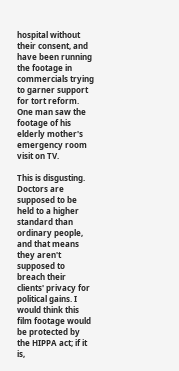hospital without their consent, and have been running the footage in commercials trying to garner support for tort reform. One man saw the footage of his elderly mother's emergency room visit on TV.

This is disgusting. Doctors are supposed to be held to a higher standard than ordinary people, and that means they aren't supposed to breach their clients' privacy for political gains. I would think this film footage would be protected by the HIPPA act; if it is,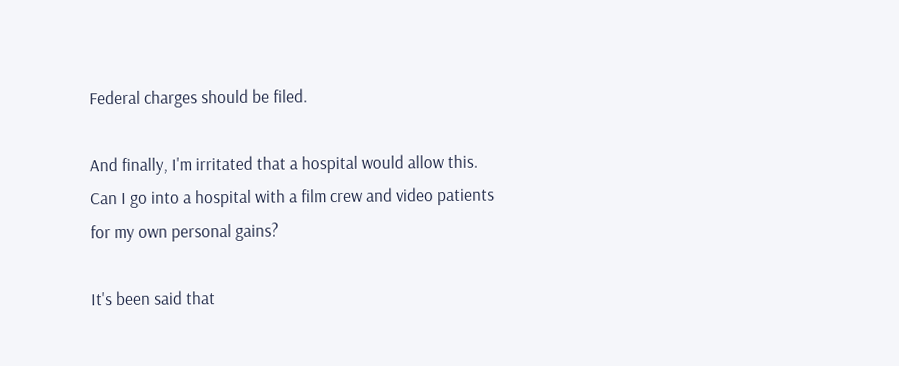Federal charges should be filed.

And finally, I'm irritated that a hospital would allow this. Can I go into a hospital with a film crew and video patients for my own personal gains?

It's been said that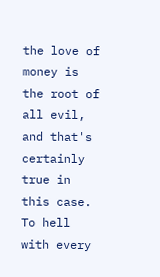the love of money is the root of all evil, and that's certainly true in this case. To hell with every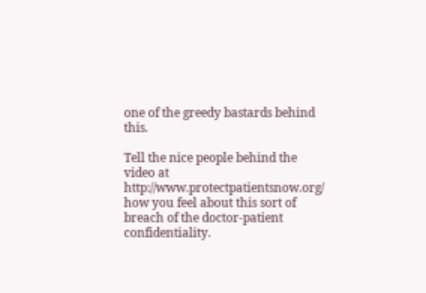one of the greedy bastards behind this.

Tell the nice people behind the video at http://www.protectpatientsnow.org/ how you feel about this sort of breach of the doctor-patient confidentiality.